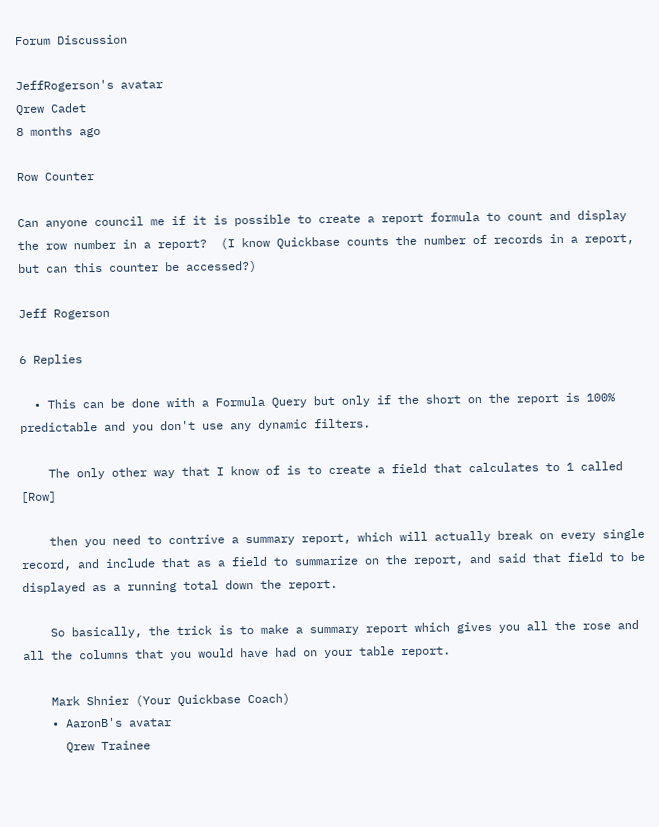Forum Discussion

JeffRogerson's avatar
Qrew Cadet
8 months ago

Row Counter

Can anyone council me if it is possible to create a report formula to count and display the row number in a report?  (I know Quickbase counts the number of records in a report, but can this counter be accessed?)

Jeff Rogerson

6 Replies

  • This can be done with a Formula Query but only if the short on the report is 100% predictable and you don't use any dynamic filters.

    The only other way that I know of is to create a field that calculates to 1 called [Row]

    then you need to contrive a summary report, which will actually break on every single record, and include that as a field to summarize on the report, and said that field to be displayed as a running total down the report.

    So basically, the trick is to make a summary report which gives you all the rose and all the columns that you would have had on your table report.

    Mark Shnier (Your Quickbase Coach)
    • AaronB's avatar
      Qrew Trainee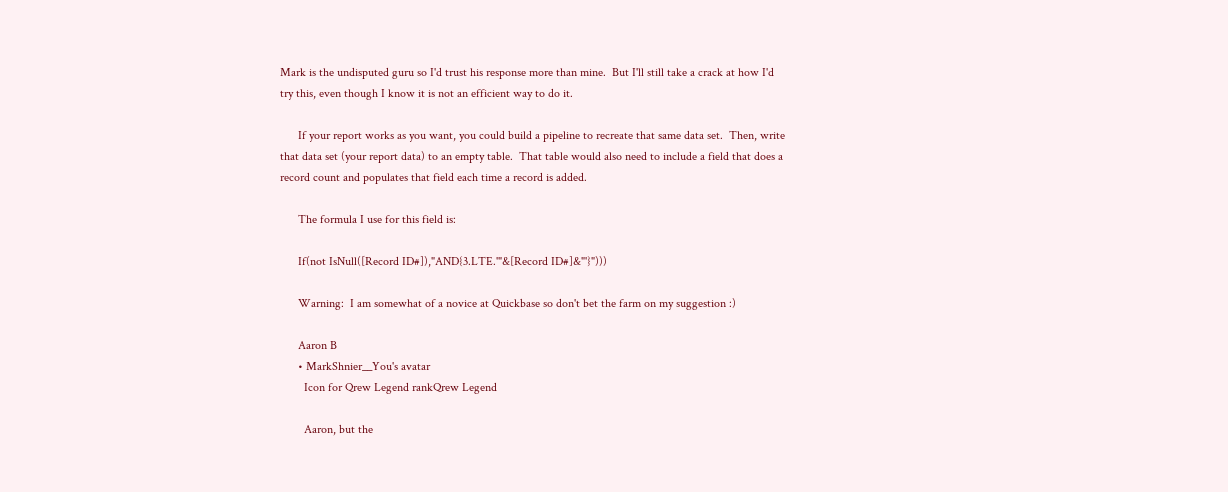Mark is the undisputed guru so I'd trust his response more than mine.  But I'll still take a crack at how I'd try this, even though I know it is not an efficient way to do it.

      If your report works as you want, you could build a pipeline to recreate that same data set.  Then, write that data set (your report data) to an empty table.  That table would also need to include a field that does a record count and populates that field each time a record is added.

      The formula I use for this field is:

      If(not IsNull([Record ID#]),"AND{3.LTE.'"&[Record ID#]&"'}")))

      Warning:  I am somewhat of a novice at Quickbase so don't bet the farm on my suggestion :)

      Aaron B
      • MarkShnier__You's avatar
        Icon for Qrew Legend rankQrew Legend

        Aaron, but the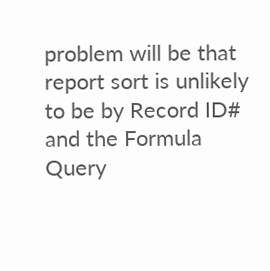problem will be that report sort is unlikely to be by Record ID# and the Formula Query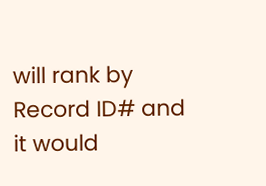will rank by Record ID# and it would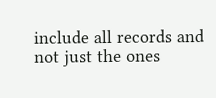include all records and not just the ones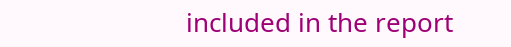included in the report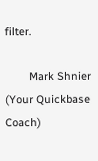filter.

        Mark Shnier (Your Quickbase Coach)